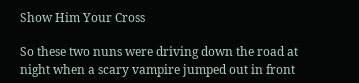Show Him Your Cross

So these two nuns were driving down the road at night when a scary vampire jumped out in front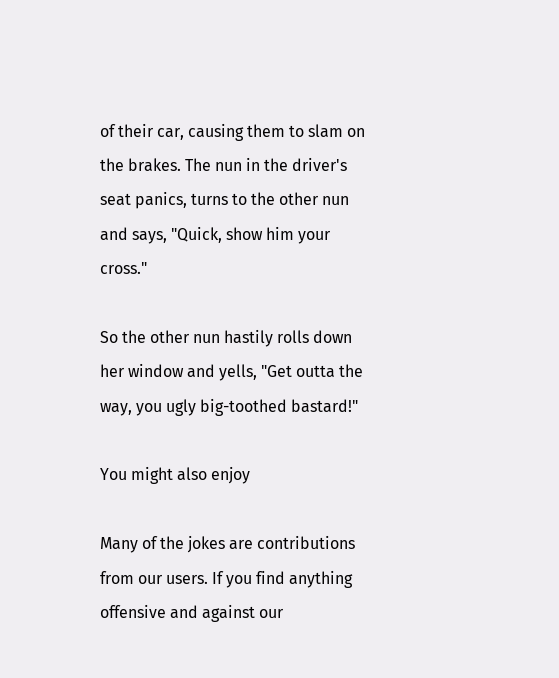of their car, causing them to slam on the brakes. The nun in the driver's seat panics, turns to the other nun and says, "Quick, show him your cross."

So the other nun hastily rolls down her window and yells, "Get outta the way, you ugly big-toothed bastard!"

You might also enjoy

Many of the jokes are contributions from our users. If you find anything offensive and against our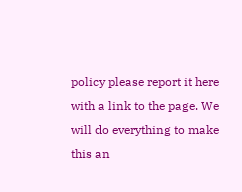policy please report it here with a link to the page. We will do everything to make this an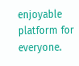enjoyable platform for everyone.